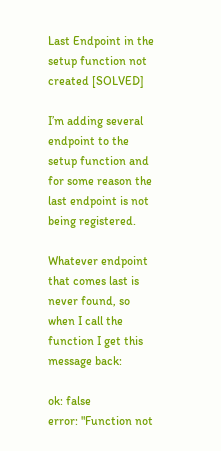Last Endpoint in the setup function not created [SOLVED]

I’m adding several endpoint to the setup function and for some reason the last endpoint is not being registered.

Whatever endpoint that comes last is never found, so when I call the function I get this message back:

ok: false
error: "Function not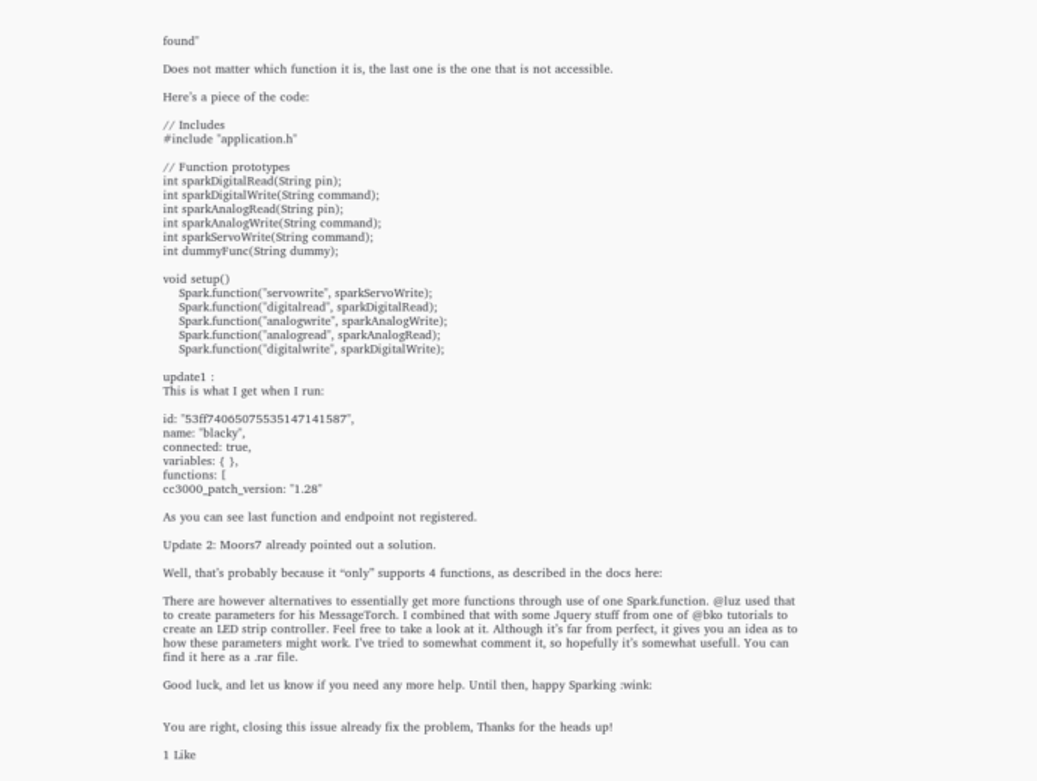found"

Does not matter which function it is, the last one is the one that is not accessible.

Here’s a piece of the code:

// Includes
#include "application.h"

// Function prototypes
int sparkDigitalRead(String pin);
int sparkDigitalWrite(String command);
int sparkAnalogRead(String pin);
int sparkAnalogWrite(String command);
int sparkServoWrite(String command);
int dummyFunc(String dummy);

void setup()
    Spark.function("servowrite", sparkServoWrite);
    Spark.function("digitalread", sparkDigitalRead);
    Spark.function("analogwrite", sparkAnalogWrite);
    Spark.function("analogread", sparkAnalogRead);
    Spark.function("digitalwrite", sparkDigitalWrite);

update1 :
This is what I get when I run:

id: "53ff74065075535147141587",
name: "blacky",
connected: true,
variables: { },
functions: [
cc3000_patch_version: "1.28"

As you can see last function and endpoint not registered.

Update 2: Moors7 already pointed out a solution.

Well, that’s probably because it “only” supports 4 functions, as described in the docs here:

There are however alternatives to essentially get more functions through use of one Spark.function. @luz used that to create parameters for his MessageTorch. I combined that with some Jquery stuff from one of @bko tutorials to create an LED strip controller. Feel free to take a look at it. Although it’s far from perfect, it gives you an idea as to how these parameters might work. I’ve tried to somewhat comment it, so hopefully it’s somewhat usefull. You can find it here as a .rar file.

Good luck, and let us know if you need any more help. Until then, happy Sparking :wink:


You are right, closing this issue already fix the problem, Thanks for the heads up!

1 Like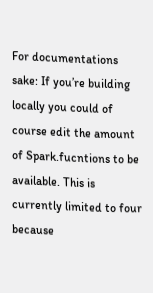For documentations sake: If you’re building locally you could of course edit the amount of Spark.fucntions to be available. This is currently limited to four because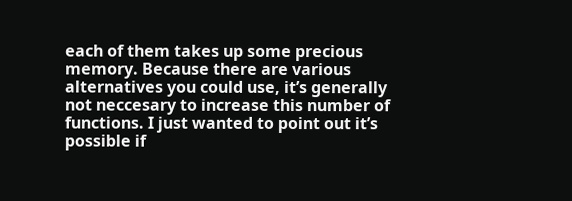each of them takes up some precious memory. Because there are various alternatives you could use, it’s generally not neccesary to increase this number of functions. I just wanted to point out it’s possible if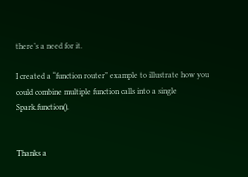there’s a need for it.

I created a “function router” example to illustrate how you could combine multiple function calls into a single Spark.function().


Thanks a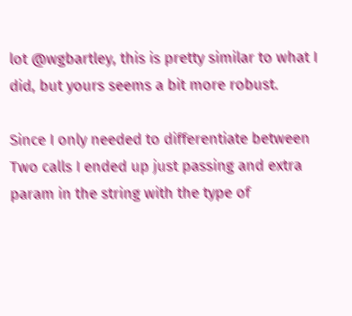lot @wgbartley, this is pretty similar to what I did, but yours seems a bit more robust.

Since I only needed to differentiate between Two calls I ended up just passing and extra param in the string with the type of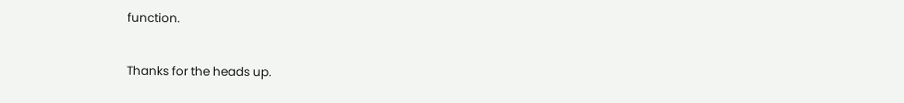function.

Thanks for the heads up.